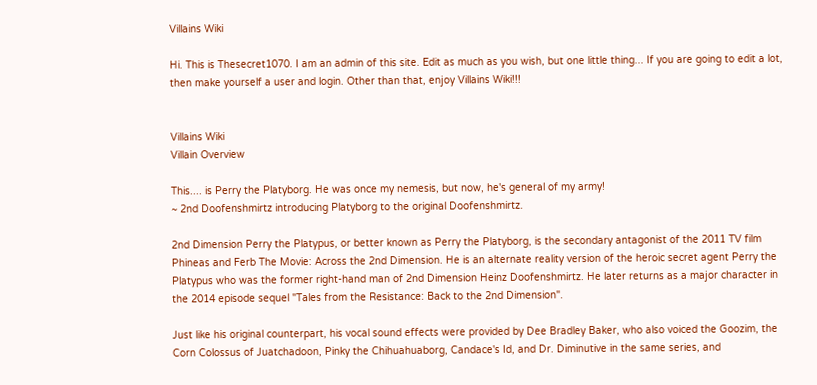Villains Wiki

Hi. This is Thesecret1070. I am an admin of this site. Edit as much as you wish, but one little thing... If you are going to edit a lot, then make yourself a user and login. Other than that, enjoy Villains Wiki!!!


Villains Wiki
Villain Overview

This.... is Perry the Platyborg. He was once my nemesis, but now, he's general of my army!
~ 2nd Doofenshmirtz introducing Platyborg to the original Doofenshmirtz.

2nd Dimension Perry the Platypus, or better known as Perry the Platyborg, is the secondary antagonist of the 2011 TV film Phineas and Ferb The Movie: Across the 2nd Dimension. He is an alternate reality version of the heroic secret agent Perry the Platypus who was the former right-hand man of 2nd Dimension Heinz Doofenshmirtz. He later returns as a major character in the 2014 episode sequel "Tales from the Resistance: Back to the 2nd Dimension".

Just like his original counterpart, his vocal sound effects were provided by Dee Bradley Baker, who also voiced the Goozim, the Corn Colossus of Juatchadoon, Pinky the Chihuahuaborg, Candace's Id, and Dr. Diminutive in the same series, and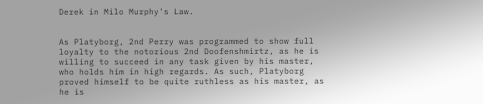Derek in Milo Murphy's Law.


As Platyborg, 2nd Perry was programmed to show full loyalty to the notorious 2nd Doofenshmirtz, as he is willing to succeed in any task given by his master, who holds him in high regards. As such, Platyborg proved himself to be quite ruthless as his master, as he is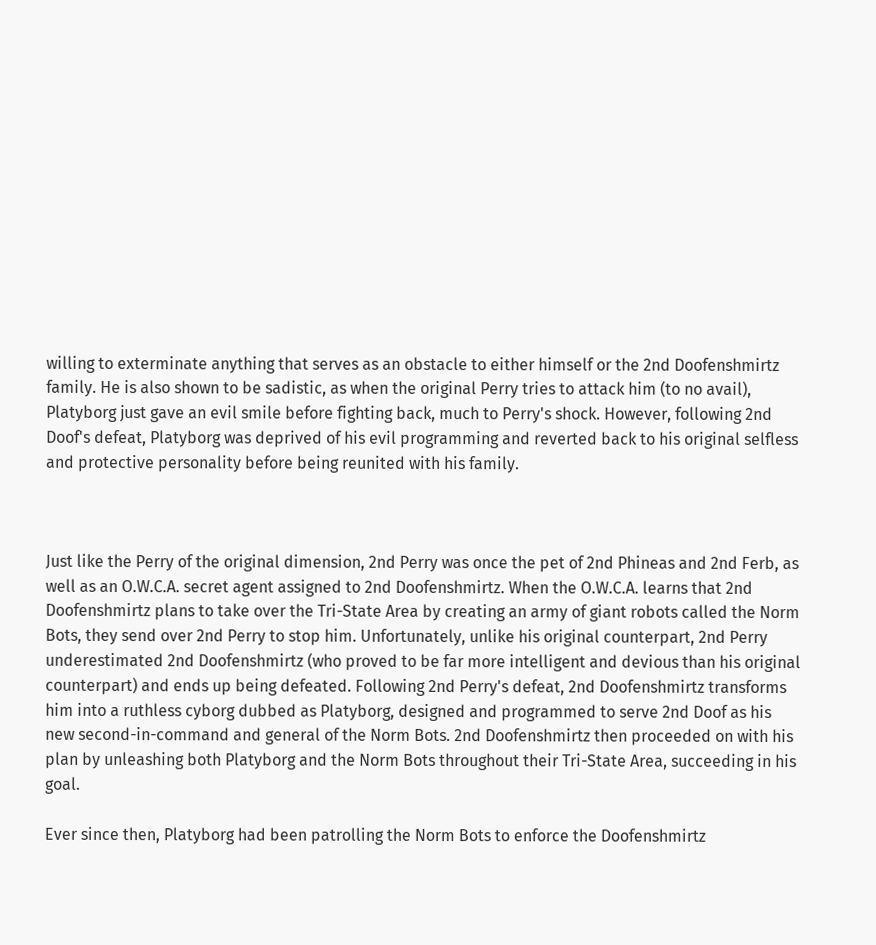willing to exterminate anything that serves as an obstacle to either himself or the 2nd Doofenshmirtz family. He is also shown to be sadistic, as when the original Perry tries to attack him (to no avail), Platyborg just gave an evil smile before fighting back, much to Perry's shock. However, following 2nd Doof's defeat, Platyborg was deprived of his evil programming and reverted back to his original selfless and protective personality before being reunited with his family.



Just like the Perry of the original dimension, 2nd Perry was once the pet of 2nd Phineas and 2nd Ferb, as well as an O.W.C.A. secret agent assigned to 2nd Doofenshmirtz. When the O.W.C.A. learns that 2nd Doofenshmirtz plans to take over the Tri-State Area by creating an army of giant robots called the Norm Bots, they send over 2nd Perry to stop him. Unfortunately, unlike his original counterpart, 2nd Perry underestimated 2nd Doofenshmirtz (who proved to be far more intelligent and devious than his original counterpart) and ends up being defeated. Following 2nd Perry's defeat, 2nd Doofenshmirtz transforms him into a ruthless cyborg dubbed as Platyborg, designed and programmed to serve 2nd Doof as his new second-in-command and general of the Norm Bots. 2nd Doofenshmirtz then proceeded on with his plan by unleashing both Platyborg and the Norm Bots throughout their Tri-State Area, succeeding in his goal.

Ever since then, Platyborg had been patrolling the Norm Bots to enforce the Doofenshmirtz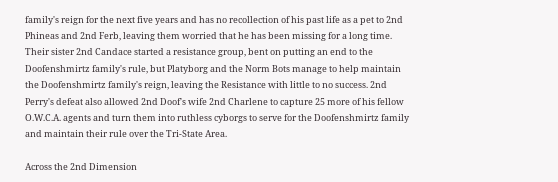family's reign for the next five years and has no recollection of his past life as a pet to 2nd Phineas and 2nd Ferb, leaving them worried that he has been missing for a long time. Their sister 2nd Candace started a resistance group, bent on putting an end to the Doofenshmirtz family's rule, but Platyborg and the Norm Bots manage to help maintain the Doofenshmirtz family's reign, leaving the Resistance with little to no success. 2nd Perry's defeat also allowed 2nd Doof's wife 2nd Charlene to capture 25 more of his fellow O.W.C.A. agents and turn them into ruthless cyborgs to serve for the Doofenshmirtz family and maintain their rule over the Tri-State Area.

Across the 2nd Dimension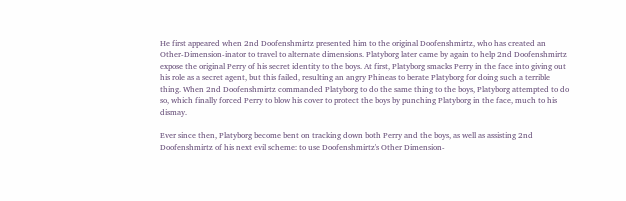He first appeared when 2nd Doofenshmirtz presented him to the original Doofenshmirtz, who has created an Other-Dimension-inator to travel to alternate dimensions. Platyborg later came by again to help 2nd Doofenshmirtz expose the original Perry of his secret identity to the boys. At first, Platyborg smacks Perry in the face into giving out his role as a secret agent, but this failed, resulting an angry Phineas to berate Platyborg for doing such a terrible thing. When 2nd Doofenshmirtz commanded Platyborg to do the same thing to the boys, Platyborg attempted to do so, which finally forced Perry to blow his cover to protect the boys by punching Platyborg in the face, much to his dismay.

Ever since then, Platyborg become bent on tracking down both Perry and the boys, as well as assisting 2nd Doofenshmirtz of his next evil scheme: to use Doofenshmirtz's Other Dimension-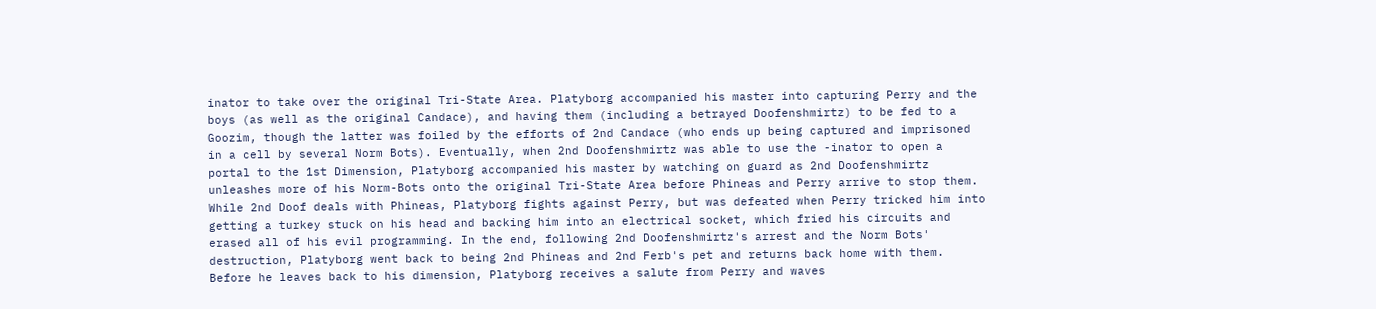inator to take over the original Tri-State Area. Platyborg accompanied his master into capturing Perry and the boys (as well as the original Candace), and having them (including a betrayed Doofenshmirtz) to be fed to a Goozim, though the latter was foiled by the efforts of 2nd Candace (who ends up being captured and imprisoned in a cell by several Norm Bots). Eventually, when 2nd Doofenshmirtz was able to use the -inator to open a portal to the 1st Dimension, Platyborg accompanied his master by watching on guard as 2nd Doofenshmirtz unleashes more of his Norm-Bots onto the original Tri-State Area before Phineas and Perry arrive to stop them. While 2nd Doof deals with Phineas, Platyborg fights against Perry, but was defeated when Perry tricked him into getting a turkey stuck on his head and backing him into an electrical socket, which fried his circuits and erased all of his evil programming. In the end, following 2nd Doofenshmirtz's arrest and the Norm Bots' destruction, Platyborg went back to being 2nd Phineas and 2nd Ferb's pet and returns back home with them. Before he leaves back to his dimension, Platyborg receives a salute from Perry and waves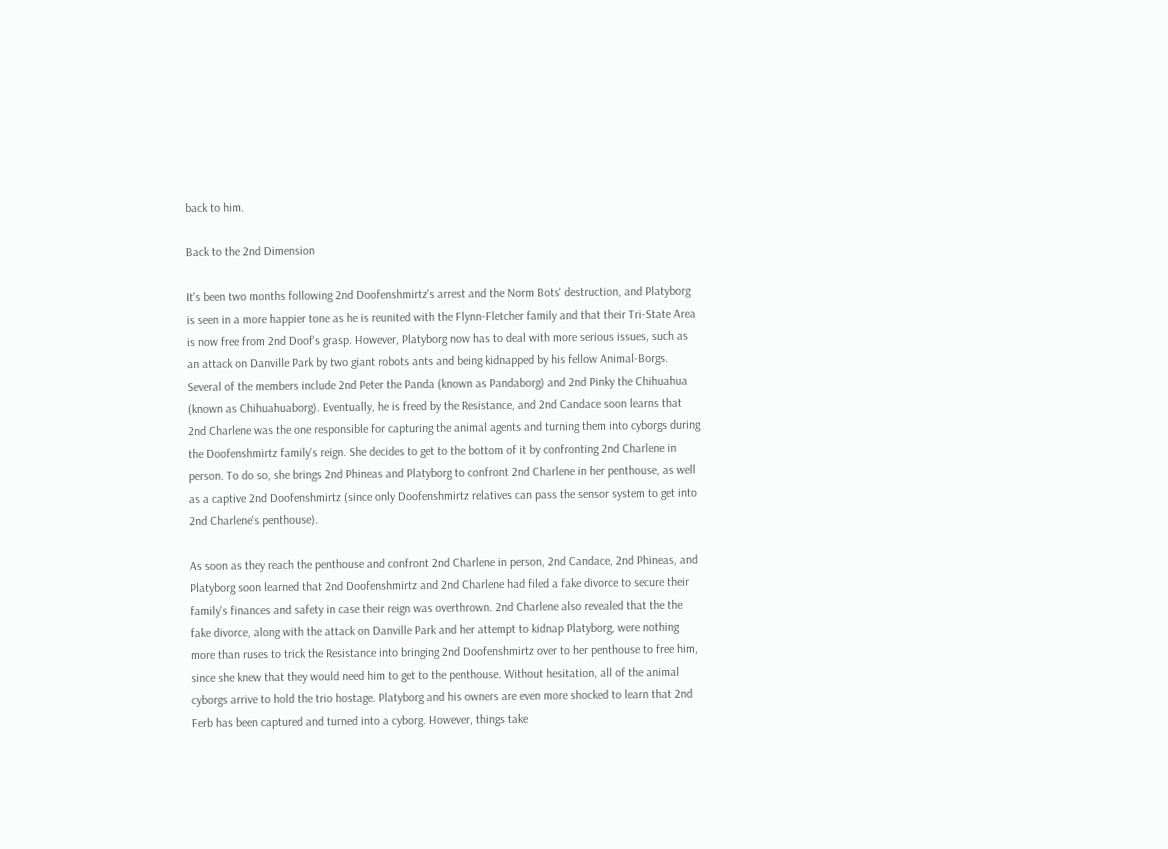back to him.

Back to the 2nd Dimension

It's been two months following 2nd Doofenshmirtz's arrest and the Norm Bots' destruction, and Platyborg is seen in a more happier tone as he is reunited with the Flynn-Fletcher family and that their Tri-State Area is now free from 2nd Doof's grasp. However, Platyborg now has to deal with more serious issues, such as an attack on Danville Park by two giant robots ants and being kidnapped by his fellow Animal-Borgs. Several of the members include 2nd Peter the Panda (known as Pandaborg) and 2nd Pinky the Chihuahua (known as Chihuahuaborg). Eventually, he is freed by the Resistance, and 2nd Candace soon learns that 2nd Charlene was the one responsible for capturing the animal agents and turning them into cyborgs during the Doofenshmirtz family's reign. She decides to get to the bottom of it by confronting 2nd Charlene in person. To do so, she brings 2nd Phineas and Platyborg to confront 2nd Charlene in her penthouse, as well as a captive 2nd Doofenshmirtz (since only Doofenshmirtz relatives can pass the sensor system to get into 2nd Charlene's penthouse).

As soon as they reach the penthouse and confront 2nd Charlene in person, 2nd Candace, 2nd Phineas, and Platyborg soon learned that 2nd Doofenshmirtz and 2nd Charlene had filed a fake divorce to secure their family's finances and safety in case their reign was overthrown. 2nd Charlene also revealed that the the fake divorce, along with the attack on Danville Park and her attempt to kidnap Platyborg, were nothing more than ruses to trick the Resistance into bringing 2nd Doofenshmirtz over to her penthouse to free him, since she knew that they would need him to get to the penthouse. Without hesitation, all of the animal cyborgs arrive to hold the trio hostage. Platyborg and his owners are even more shocked to learn that 2nd Ferb has been captured and turned into a cyborg. However, things take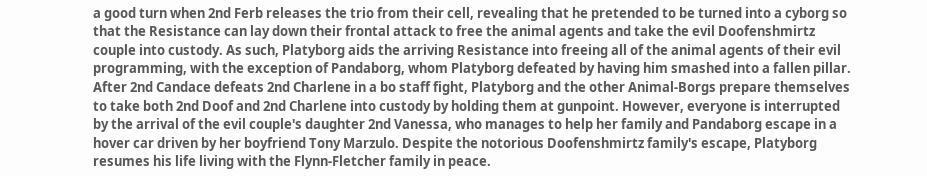a good turn when 2nd Ferb releases the trio from their cell, revealing that he pretended to be turned into a cyborg so that the Resistance can lay down their frontal attack to free the animal agents and take the evil Doofenshmirtz couple into custody. As such, Platyborg aids the arriving Resistance into freeing all of the animal agents of their evil programming, with the exception of Pandaborg, whom Platyborg defeated by having him smashed into a fallen pillar. After 2nd Candace defeats 2nd Charlene in a bo staff fight, Platyborg and the other Animal-Borgs prepare themselves to take both 2nd Doof and 2nd Charlene into custody by holding them at gunpoint. However, everyone is interrupted by the arrival of the evil couple's daughter 2nd Vanessa, who manages to help her family and Pandaborg escape in a hover car driven by her boyfriend Tony Marzulo. Despite the notorious Doofenshmirtz family's escape, Platyborg resumes his life living with the Flynn-Fletcher family in peace.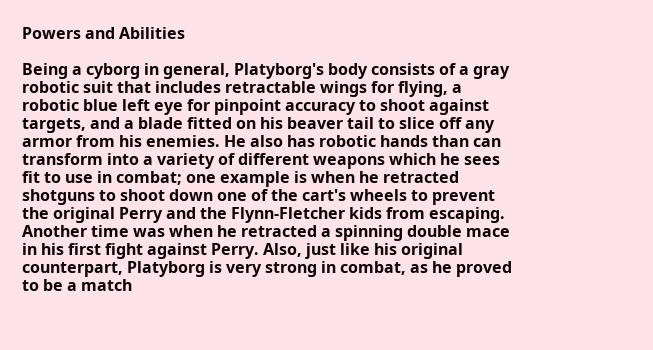Powers and Abilities

Being a cyborg in general, Platyborg's body consists of a gray robotic suit that includes retractable wings for flying, a robotic blue left eye for pinpoint accuracy to shoot against targets, and a blade fitted on his beaver tail to slice off any armor from his enemies. He also has robotic hands than can transform into a variety of different weapons which he sees fit to use in combat; one example is when he retracted shotguns to shoot down one of the cart's wheels to prevent the original Perry and the Flynn-Fletcher kids from escaping. Another time was when he retracted a spinning double mace in his first fight against Perry. Also, just like his original counterpart, Platyborg is very strong in combat, as he proved to be a match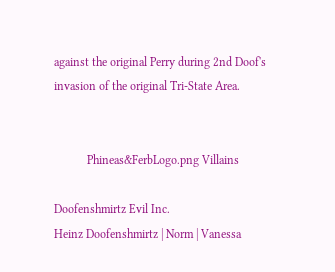against the original Perry during 2nd Doof's invasion of the original Tri-State Area.


           Phineas&FerbLogo.png Villains

Doofenshmirtz Evil Inc.
Heinz Doofenshmirtz | Norm | Vanessa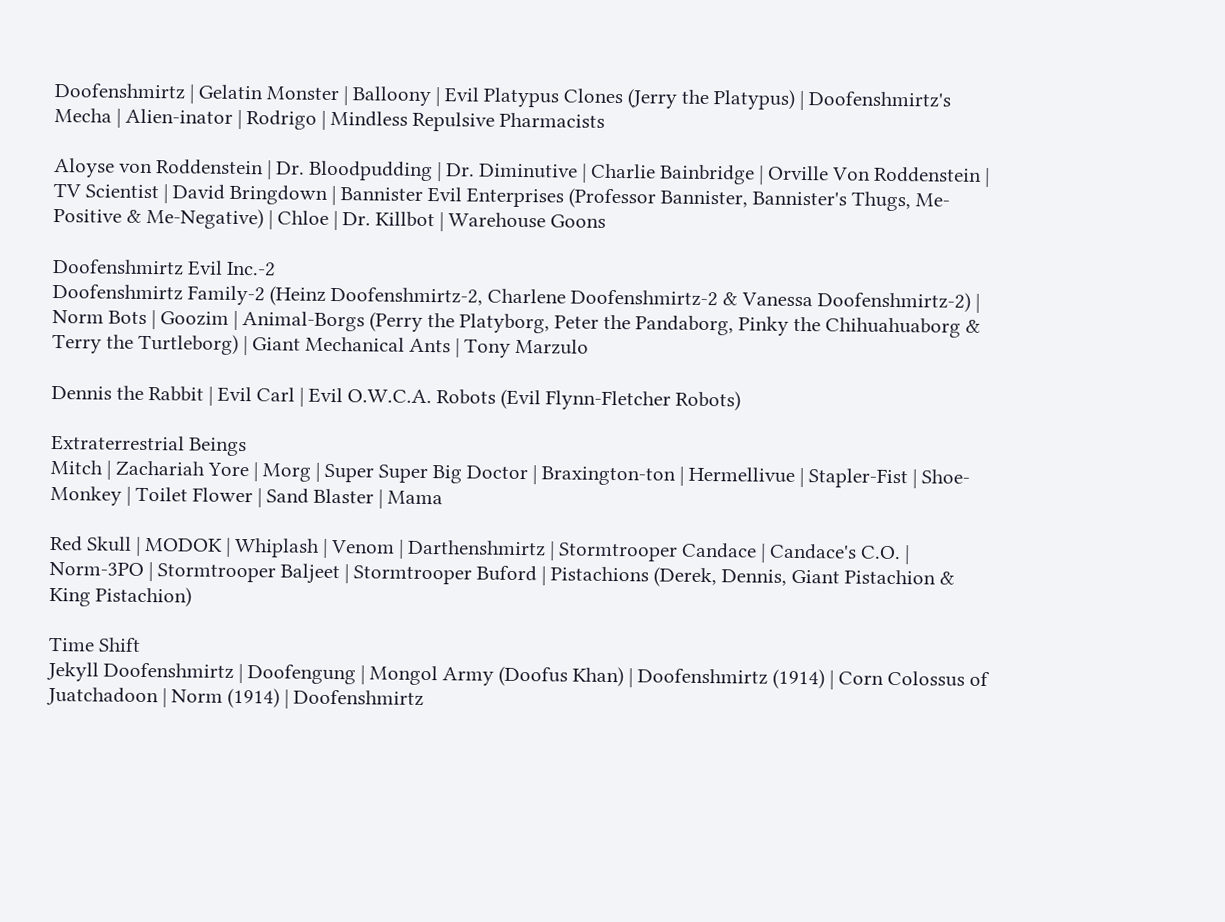Doofenshmirtz | Gelatin Monster | Balloony | Evil Platypus Clones (Jerry the Platypus) | Doofenshmirtz's Mecha | Alien-inator | Rodrigo | Mindless Repulsive Pharmacists

Aloyse von Roddenstein | Dr. Bloodpudding | Dr. Diminutive | Charlie Bainbridge | Orville Von Roddenstein | TV Scientist | David Bringdown | Bannister Evil Enterprises (Professor Bannister, Bannister's Thugs, Me-Positive & Me-Negative) | Chloe | Dr. Killbot | Warehouse Goons

Doofenshmirtz Evil Inc.-2
Doofenshmirtz Family-2 (Heinz Doofenshmirtz-2, Charlene Doofenshmirtz-2 & Vanessa Doofenshmirtz-2) | Norm Bots | Goozim | Animal-Borgs (Perry the Platyborg, Peter the Pandaborg, Pinky the Chihuahuaborg & Terry the Turtleborg) | Giant Mechanical Ants | Tony Marzulo

Dennis the Rabbit | Evil Carl | Evil O.W.C.A. Robots (Evil Flynn-Fletcher Robots)

Extraterrestrial Beings
Mitch | Zachariah Yore | Morg | Super Super Big Doctor | Braxington-ton | Hermellivue | Stapler-Fist | Shoe-Monkey | Toilet Flower | Sand Blaster | Mama

Red Skull | MODOK | Whiplash | Venom | Darthenshmirtz | Stormtrooper Candace | Candace's C.O. | Norm-3PO | Stormtrooper Baljeet | Stormtrooper Buford | Pistachions (Derek, Dennis, Giant Pistachion & King Pistachion)

Time Shift
Jekyll Doofenshmirtz | Doofengung | Mongol Army (Doofus Khan) | Doofenshmirtz (1914) | Corn Colossus of Juatchadoon | Norm (1914) | Doofenshmirtz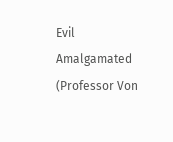Evil Amalgamated (Professor Von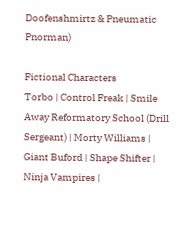Doofenshmirtz & Pneumatic Pnorman)

Fictional Characters
Torbo | Control Freak | Smile Away Reformatory School (Drill Sergeant) | Morty Williams | Giant Buford | Shape Shifter | Ninja Vampires |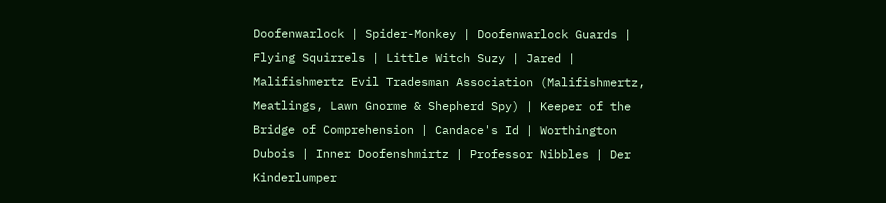Doofenwarlock | Spider-Monkey | Doofenwarlock Guards | Flying Squirrels | Little Witch Suzy | Jared | Malifishmertz Evil Tradesman Association (Malifishmertz, Meatlings, Lawn Gnorme & Shepherd Spy) | Keeper of the Bridge of Comprehension | Candace's Id | Worthington Dubois | Inner Doofenshmirtz | Professor Nibbles | Der Kinderlumper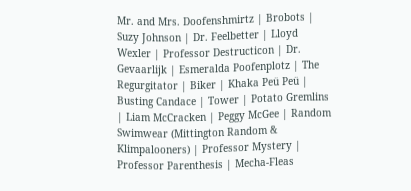Mr. and Mrs. Doofenshmirtz | Brobots | Suzy Johnson | Dr. Feelbetter | Lloyd Wexler | Professor Destructicon | Dr. Gevaarlijk | Esmeralda Poofenplotz | The Regurgitator | Biker | Khaka Peü Peü | Busting Candace | Tower | Potato Gremlins | Liam McCracken | Peggy McGee | Random Swimwear (Mittington Random & Klimpalooners) | Professor Mystery | Professor Parenthesis | Mecha-Fleas